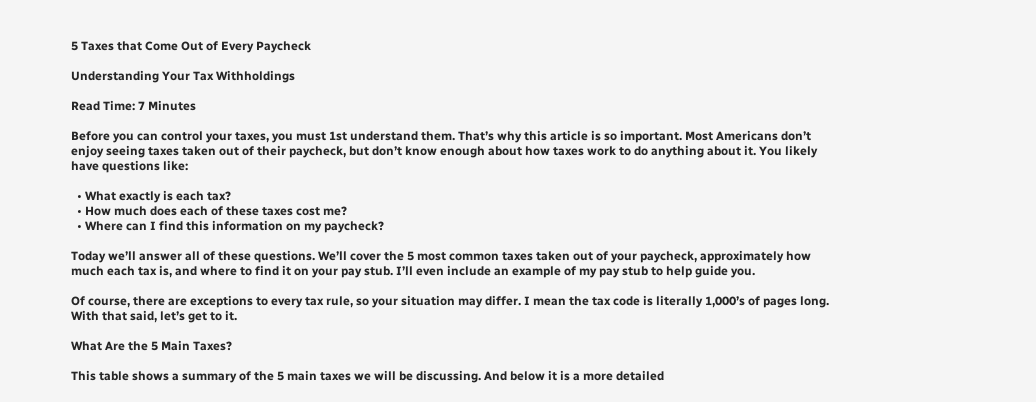5 Taxes that Come Out of Every Paycheck

Understanding Your Tax Withholdings

Read Time: 7 Minutes

Before you can control your taxes, you must 1st understand them. That’s why this article is so important. Most Americans don’t enjoy seeing taxes taken out of their paycheck, but don’t know enough about how taxes work to do anything about it. You likely have questions like:

  • What exactly is each tax?
  • How much does each of these taxes cost me?
  • Where can I find this information on my paycheck?

Today we’ll answer all of these questions. We’ll cover the 5 most common taxes taken out of your paycheck, approximately how much each tax is, and where to find it on your pay stub. I’ll even include an example of my pay stub to help guide you.

Of course, there are exceptions to every tax rule, so your situation may differ. I mean the tax code is literally 1,000’s of pages long. With that said, let’s get to it.

What Are the 5 Main Taxes?

This table shows a summary of the 5 main taxes we will be discussing. And below it is a more detailed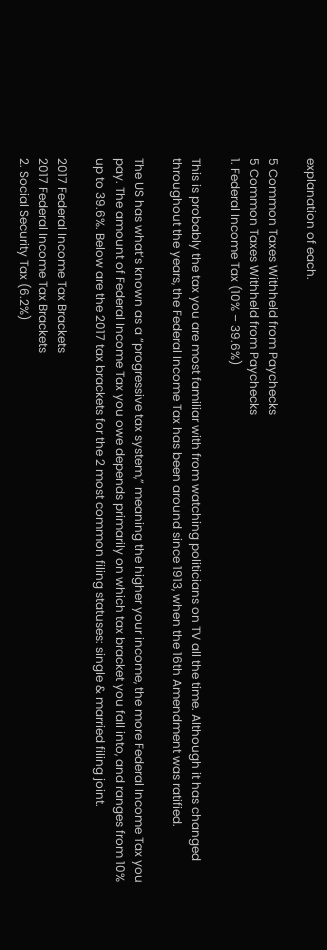explanation of each.

5 Common Taxes Withheld from Paychecks
5 Common Taxes Withheld from Paychecks
1. Federal Income Tax (10% – 39.6%)

This is probably the tax you are most familiar with from watching politicians on TV all the time. Although it has changed throughout the years, the Federal Income Tax has been around since 1913, when the 16th Amendment was ratified.

The US has what’s known as a “progressive tax system,” meaning the higher your income, the more Federal Income Tax you pay. The amount of Federal Income Tax you owe depends primarily on which tax bracket you fall into, and ranges from 10% up to 39.6%. Below are the 2017 tax brackets for the 2 most common filing statuses: single & married filing joint.

2017 Federal Income Tax Brackets
2017 Federal Income Tax Brackets
2. Social Security Tax (6.2%)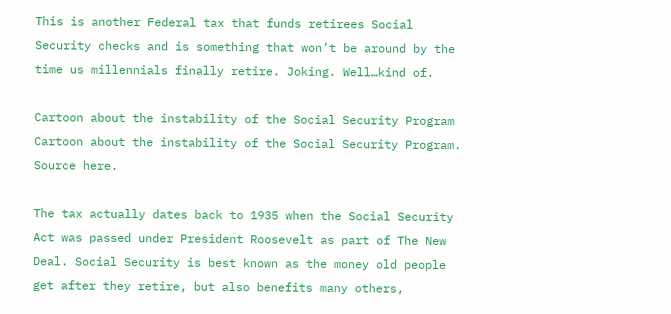This is another Federal tax that funds retirees Social Security checks and is something that won’t be around by the time us millennials finally retire. Joking. Well…kind of.

Cartoon about the instability of the Social Security Program
Cartoon about the instability of the Social Security Program. Source here.

The tax actually dates back to 1935 when the Social Security Act was passed under President Roosevelt as part of The New Deal. Social Security is best known as the money old people get after they retire, but also benefits many others,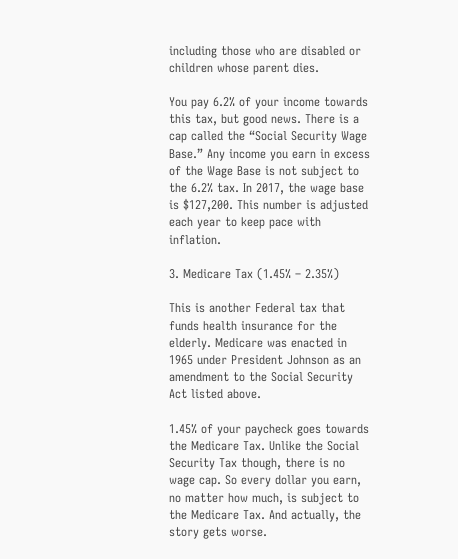including those who are disabled or children whose parent dies.

You pay 6.2% of your income towards this tax, but good news. There is a cap called the “Social Security Wage Base.” Any income you earn in excess of the Wage Base is not subject to the 6.2% tax. In 2017, the wage base is $127,200. This number is adjusted each year to keep pace with inflation.

3. Medicare Tax (1.45% – 2.35%)

This is another Federal tax that funds health insurance for the elderly. Medicare was enacted in 1965 under President Johnson as an amendment to the Social Security Act listed above.

1.45% of your paycheck goes towards the Medicare Tax. Unlike the Social Security Tax though, there is no wage cap. So every dollar you earn, no matter how much, is subject to the Medicare Tax. And actually, the story gets worse.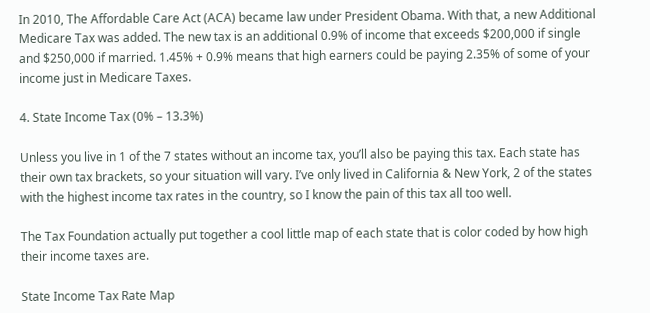In 2010, The Affordable Care Act (ACA) became law under President Obama. With that, a new Additional Medicare Tax was added. The new tax is an additional 0.9% of income that exceeds $200,000 if single and $250,000 if married. 1.45% + 0.9% means that high earners could be paying 2.35% of some of your income just in Medicare Taxes.

4. State Income Tax (0% – 13.3%)

Unless you live in 1 of the 7 states without an income tax, you’ll also be paying this tax. Each state has their own tax brackets, so your situation will vary. I’ve only lived in California & New York, 2 of the states with the highest income tax rates in the country, so I know the pain of this tax all too well.

The Tax Foundation actually put together a cool little map of each state that is color coded by how high their income taxes are.

State Income Tax Rate Map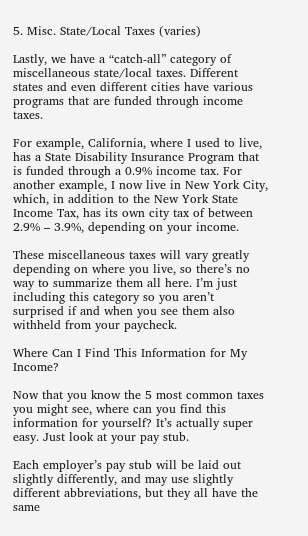5. Misc. State/Local Taxes (varies)

Lastly, we have a “catch-all” category of miscellaneous state/local taxes. Different states and even different cities have various programs that are funded through income taxes.

For example, California, where I used to live, has a State Disability Insurance Program that is funded through a 0.9% income tax. For another example, I now live in New York City, which, in addition to the New York State Income Tax, has its own city tax of between 2.9% – 3.9%, depending on your income.

These miscellaneous taxes will vary greatly depending on where you live, so there’s no way to summarize them all here. I’m just including this category so you aren’t surprised if and when you see them also withheld from your paycheck.

Where Can I Find This Information for My Income?

Now that you know the 5 most common taxes you might see, where can you find this information for yourself? It’s actually super easy. Just look at your pay stub.

Each employer’s pay stub will be laid out slightly differently, and may use slightly different abbreviations, but they all have the same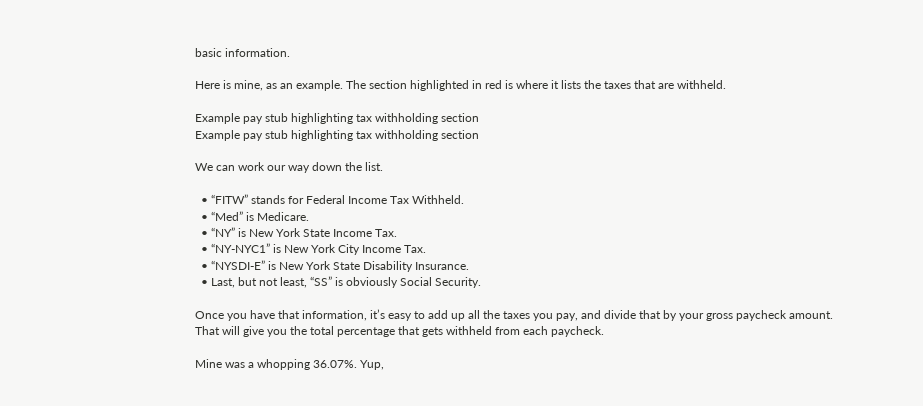basic information.

Here is mine, as an example. The section highlighted in red is where it lists the taxes that are withheld.

Example pay stub highlighting tax withholding section
Example pay stub highlighting tax withholding section

We can work our way down the list.

  • “FITW” stands for Federal Income Tax Withheld.
  • “Med” is Medicare.
  • “NY” is New York State Income Tax.
  • “NY-NYC1” is New York City Income Tax.
  • “NYSDI-E” is New York State Disability Insurance.
  • Last, but not least, “SS” is obviously Social Security.

Once you have that information, it’s easy to add up all the taxes you pay, and divide that by your gross paycheck amount. That will give you the total percentage that gets withheld from each paycheck.

Mine was a whopping 36.07%. Yup,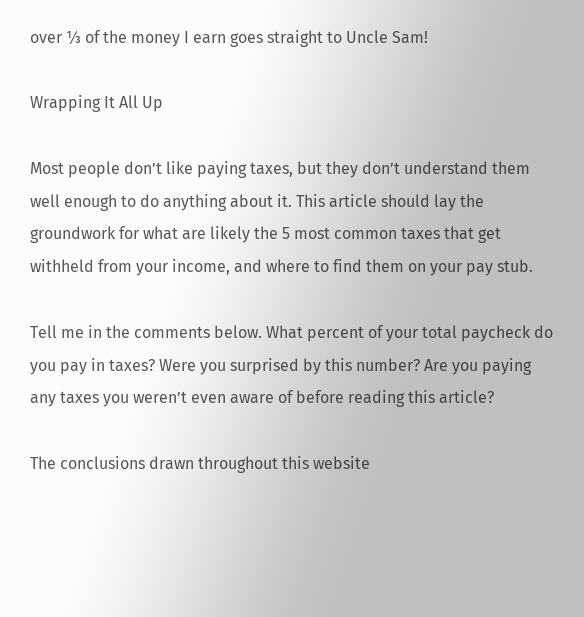over ⅓ of the money I earn goes straight to Uncle Sam!

Wrapping It All Up

Most people don’t like paying taxes, but they don’t understand them well enough to do anything about it. This article should lay the groundwork for what are likely the 5 most common taxes that get withheld from your income, and where to find them on your pay stub.

Tell me in the comments below. What percent of your total paycheck do you pay in taxes? Were you surprised by this number? Are you paying any taxes you weren’t even aware of before reading this article?

The conclusions drawn throughout this website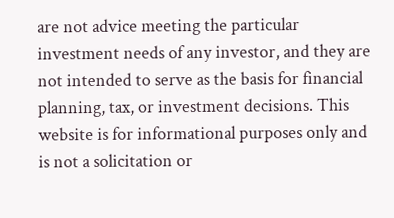are not advice meeting the particular investment needs of any investor, and they are not intended to serve as the basis for financial planning, tax, or investment decisions. This website is for informational purposes only and is not a solicitation or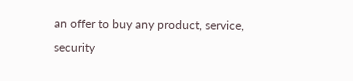an offer to buy any product, service, security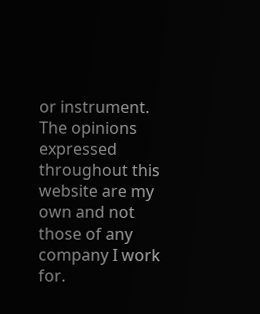or instrument. The opinions expressed throughout this website are my own and not those of any company I work for.